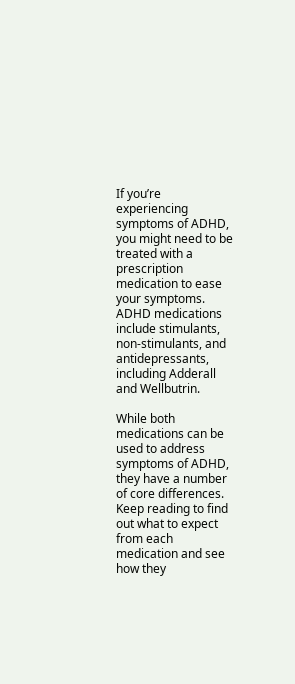If you’re experiencing symptoms of ADHD, you might need to be treated with a prescription medication to ease your symptoms. ADHD medications include stimulants, non-stimulants, and antidepressants, including Adderall and Wellbutrin.

While both medications can be used to address symptoms of ADHD, they have a number of core differences. Keep reading to find out what to expect from each medication and see how they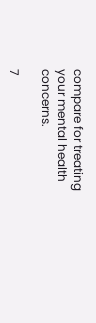compare for treating your mental health concerns.

7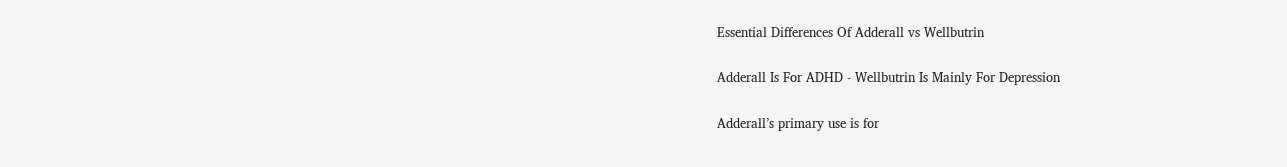Essential Differences Of Adderall vs Wellbutrin

Adderall Is For ADHD - Wellbutrin Is Mainly For Depression

Adderall’s primary use is for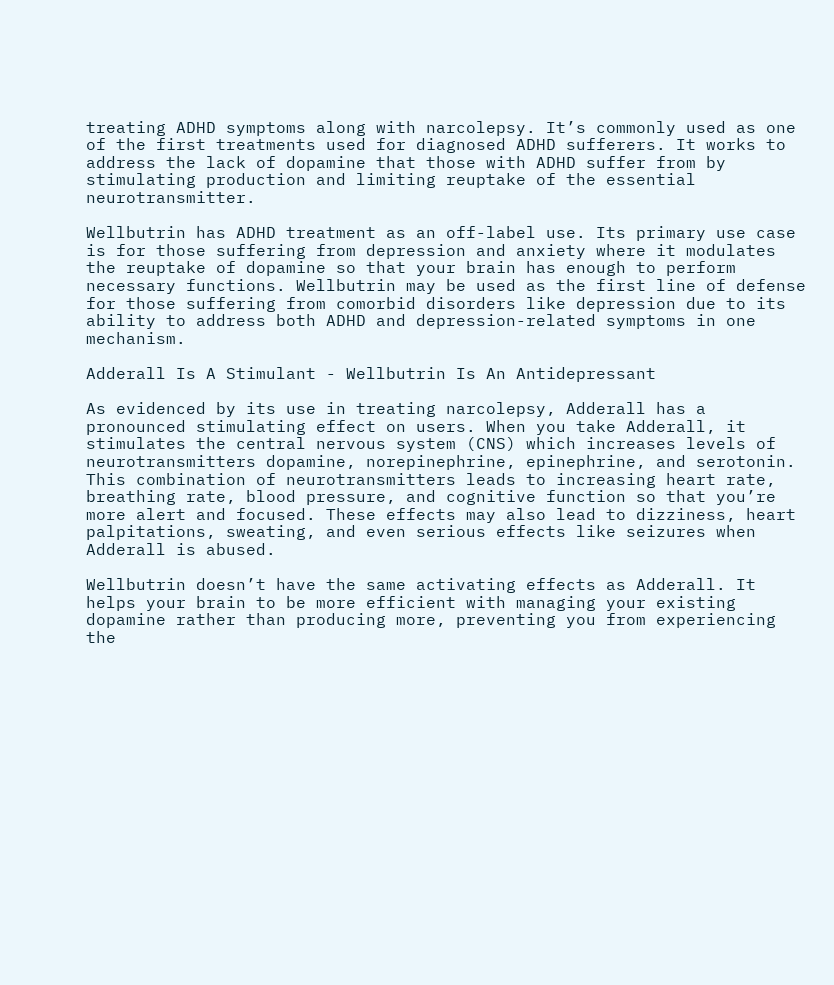treating ADHD symptoms along with narcolepsy. It’s commonly used as one of the first treatments used for diagnosed ADHD sufferers. It works to address the lack of dopamine that those with ADHD suffer from by stimulating production and limiting reuptake of the essential neurotransmitter.

Wellbutrin has ADHD treatment as an off-label use. Its primary use case is for those suffering from depression and anxiety where it modulates the reuptake of dopamine so that your brain has enough to perform necessary functions. Wellbutrin may be used as the first line of defense for those suffering from comorbid disorders like depression due to its ability to address both ADHD and depression-related symptoms in one mechanism.

Adderall Is A Stimulant - Wellbutrin Is An Antidepressant

As evidenced by its use in treating narcolepsy, Adderall has a pronounced stimulating effect on users. When you take Adderall, it stimulates the central nervous system (CNS) which increases levels of neurotransmitters dopamine, norepinephrine, epinephrine, and serotonin. This combination of neurotransmitters leads to increasing heart rate, breathing rate, blood pressure, and cognitive function so that you’re more alert and focused. These effects may also lead to dizziness, heart palpitations, sweating, and even serious effects like seizures when Adderall is abused.

Wellbutrin doesn’t have the same activating effects as Adderall. It helps your brain to be more efficient with managing your existing dopamine rather than producing more, preventing you from experiencing the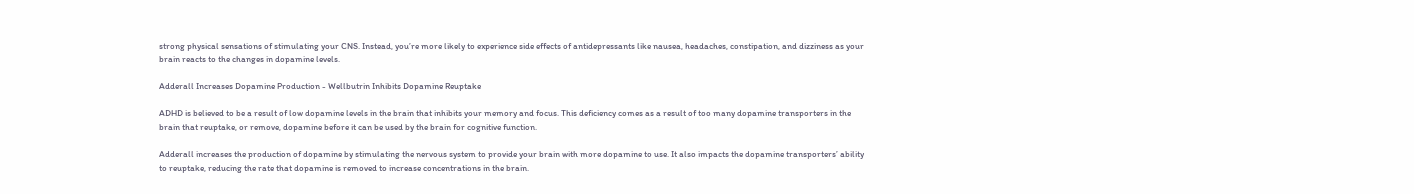strong physical sensations of stimulating your CNS. Instead, you’re more likely to experience side effects of antidepressants like nausea, headaches, constipation, and dizziness as your brain reacts to the changes in dopamine levels.

Adderall Increases Dopamine Production - Wellbutrin Inhibits Dopamine Reuptake

ADHD is believed to be a result of low dopamine levels in the brain that inhibits your memory and focus. This deficiency comes as a result of too many dopamine transporters in the brain that reuptake, or remove, dopamine before it can be used by the brain for cognitive function.

Adderall increases the production of dopamine by stimulating the nervous system to provide your brain with more dopamine to use. It also impacts the dopamine transporters’ ability to reuptake, reducing the rate that dopamine is removed to increase concentrations in the brain.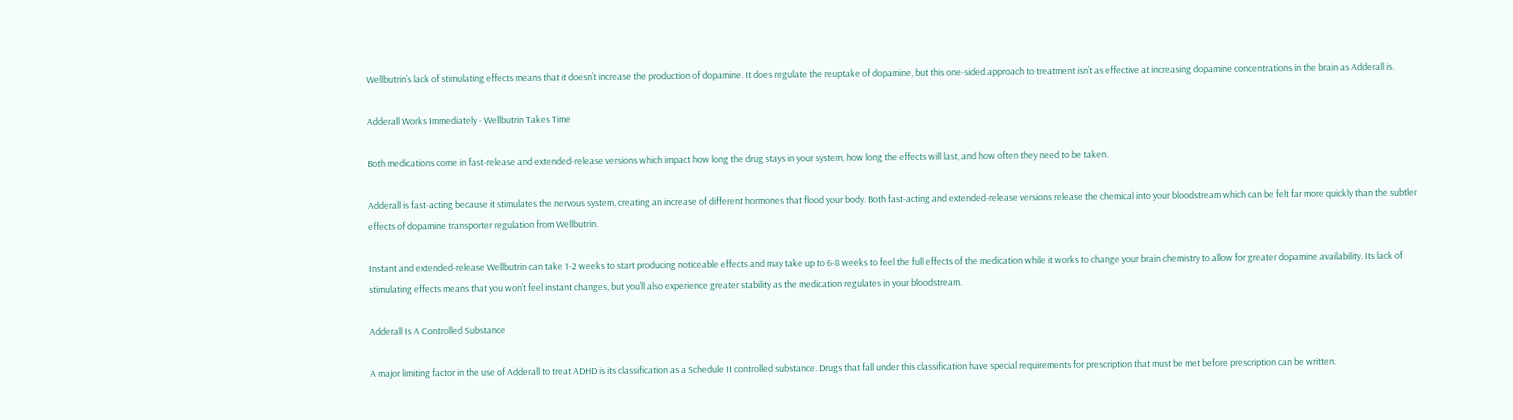Wellbutrin’s lack of stimulating effects means that it doesn’t increase the production of dopamine. It does regulate the reuptake of dopamine, but this one-sided approach to treatment isn’t as effective at increasing dopamine concentrations in the brain as Adderall is.

Adderall Works Immediately - Wellbutrin Takes Time

Both medications come in fast-release and extended-release versions which impact how long the drug stays in your system, how long the effects will last, and how often they need to be taken.

Adderall is fast-acting because it stimulates the nervous system, creating an increase of different hormones that flood your body. Both fast-acting and extended-release versions release the chemical into your bloodstream which can be felt far more quickly than the subtler effects of dopamine transporter regulation from Wellbutrin.

Instant and extended-release Wellbutrin can take 1-2 weeks to start producing noticeable effects and may take up to 6-8 weeks to feel the full effects of the medication while it works to change your brain chemistry to allow for greater dopamine availability. Its lack of stimulating effects means that you won’t feel instant changes, but you’ll also experience greater stability as the medication regulates in your bloodstream.

Adderall Is A Controlled Substance

A major limiting factor in the use of Adderall to treat ADHD is its classification as a Schedule II controlled substance. Drugs that fall under this classification have special requirements for prescription that must be met before prescription can be written.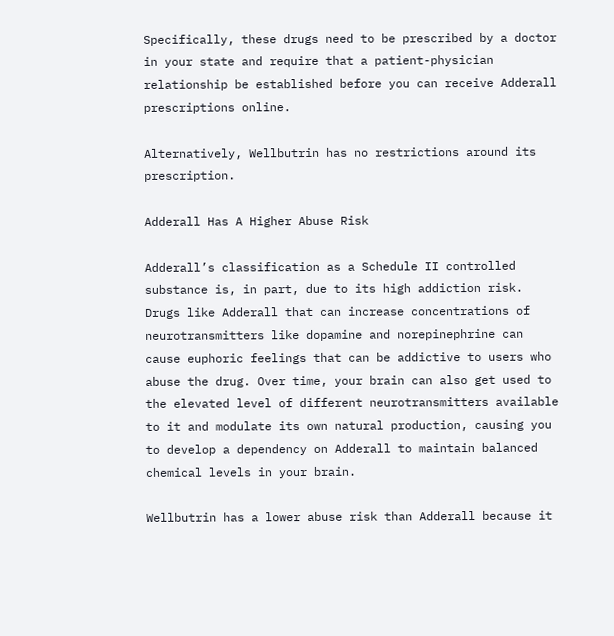Specifically, these drugs need to be prescribed by a doctor in your state and require that a patient-physician relationship be established before you can receive Adderall prescriptions online.

Alternatively, Wellbutrin has no restrictions around its prescription.

Adderall Has A Higher Abuse Risk

Adderall’s classification as a Schedule II controlled substance is, in part, due to its high addiction risk. Drugs like Adderall that can increase concentrations of neurotransmitters like dopamine and norepinephrine can cause euphoric feelings that can be addictive to users who abuse the drug. Over time, your brain can also get used to the elevated level of different neurotransmitters available to it and modulate its own natural production, causing you to develop a dependency on Adderall to maintain balanced chemical levels in your brain.

Wellbutrin has a lower abuse risk than Adderall because it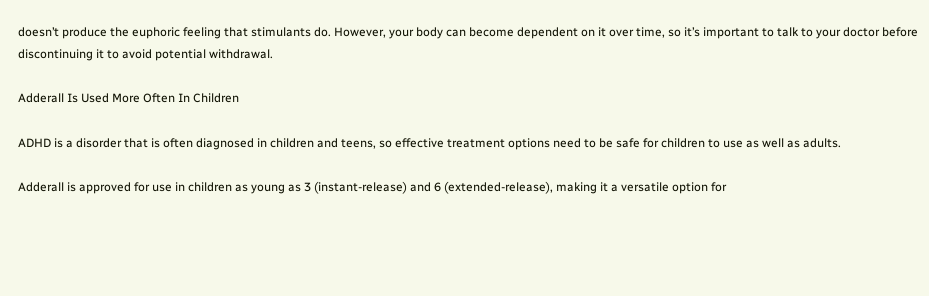doesn’t produce the euphoric feeling that stimulants do. However, your body can become dependent on it over time, so it’s important to talk to your doctor before discontinuing it to avoid potential withdrawal.

Adderall Is Used More Often In Children

ADHD is a disorder that is often diagnosed in children and teens, so effective treatment options need to be safe for children to use as well as adults.

Adderall is approved for use in children as young as 3 (instant-release) and 6 (extended-release), making it a versatile option for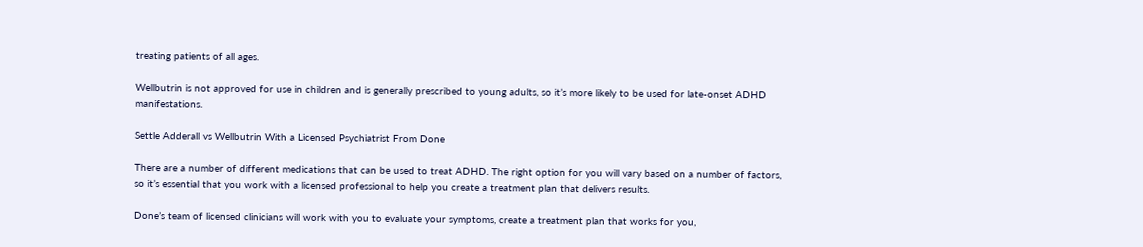treating patients of all ages.

Wellbutrin is not approved for use in children and is generally prescribed to young adults, so it’s more likely to be used for late-onset ADHD manifestations.

Settle Adderall vs Wellbutrin With a Licensed Psychiatrist From Done

There are a number of different medications that can be used to treat ADHD. The right option for you will vary based on a number of factors, so it’s essential that you work with a licensed professional to help you create a treatment plan that delivers results.

Done’s team of licensed clinicians will work with you to evaluate your symptoms, create a treatment plan that works for you,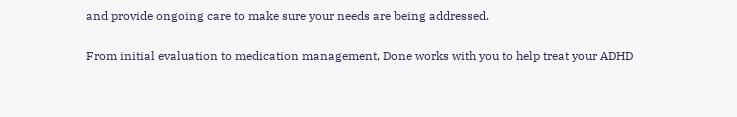and provide ongoing care to make sure your needs are being addressed.

From initial evaluation to medication management, Done works with you to help treat your ADHD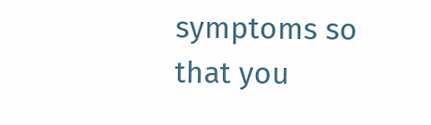symptoms so that you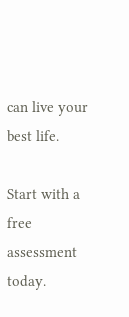can live your best life.

Start with a free assessment today.